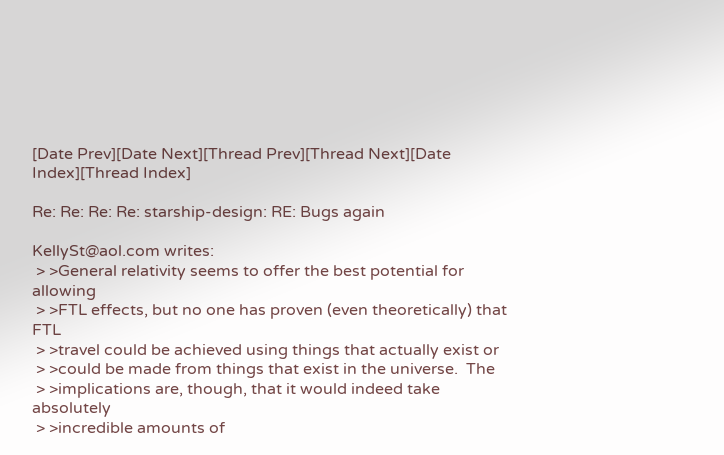[Date Prev][Date Next][Thread Prev][Thread Next][Date Index][Thread Index]

Re: Re: Re: Re: starship-design: RE: Bugs again

KellySt@aol.com writes:
 > >General relativity seems to offer the best potential for allowing
 > >FTL effects, but no one has proven (even theoretically) that FTL
 > >travel could be achieved using things that actually exist or
 > >could be made from things that exist in the universe.  The
 > >implications are, though, that it would indeed take absolutely
 > >incredible amounts of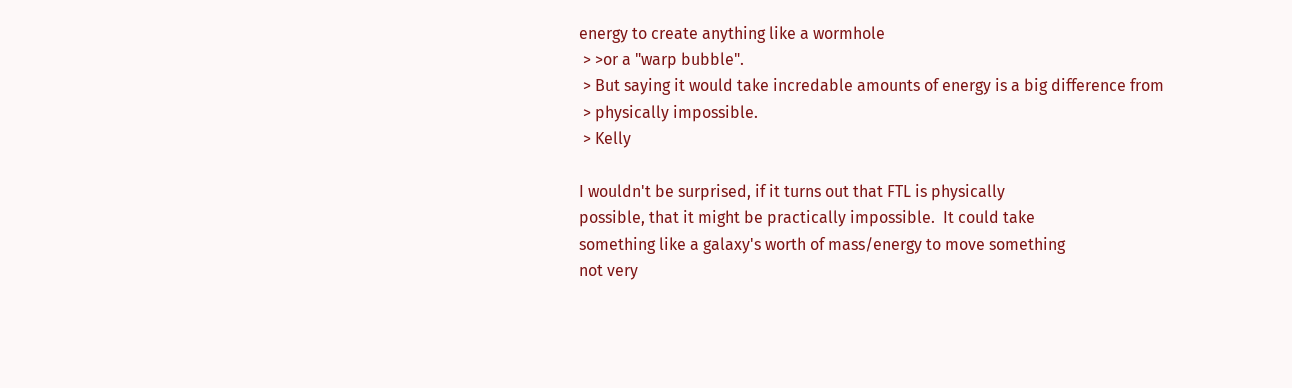energy to create anything like a wormhole
 > >or a "warp bubble".
 > But saying it would take incredable amounts of energy is a big difference from
 > physically impossible.
 > Kelly

I wouldn't be surprised, if it turns out that FTL is physically
possible, that it might be practically impossible.  It could take
something like a galaxy's worth of mass/energy to move something
not very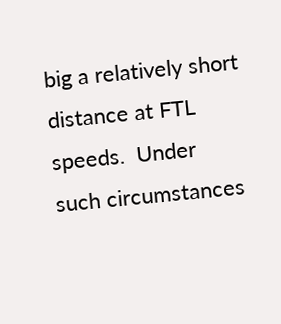big a relatively short distance at FTL speeds.  Under
such circumstances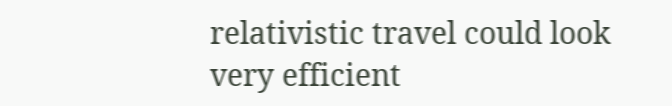relativistic travel could look very efficient